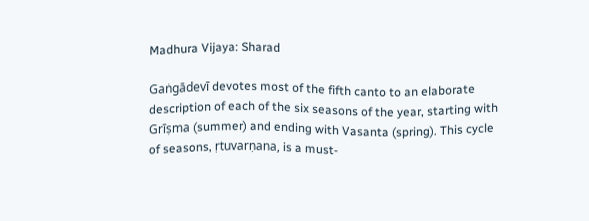Madhura Vijaya: Sharad

Gaṅgādevī devotes most of the fifth canto to an elaborate description of each of the six seasons of the year, starting with Grīṣma (summer) and ending with Vasanta (spring). This cycle of seasons, ṛtuvarṇana, is a must-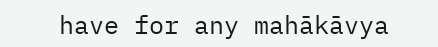have for any mahākāvya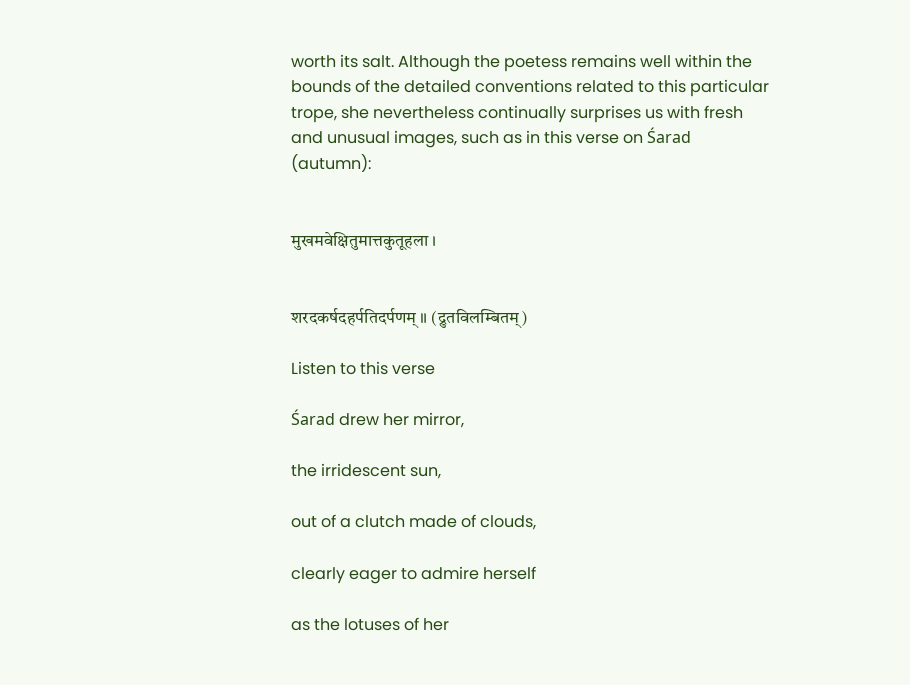worth its salt. Although the poetess remains well within the bounds of the detailed conventions related to this particular trope, she nevertheless continually surprises us with fresh and unusual images, such as in this verse on Śarad (autumn):


मुखमवेक्षितुमात्तकुतूहला ।


शरदकर्षदहर्पतिदर्पणम् ॥ (द्रुतविलम्बितम्)

Listen to this verse

Śarad drew her mirror,

the irridescent sun,

out of a clutch made of clouds,

clearly eager to admire herself

as the lotuses of her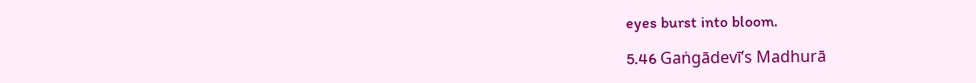eyes burst into bloom.

5.46 Gaṅgādevī’s Madhurā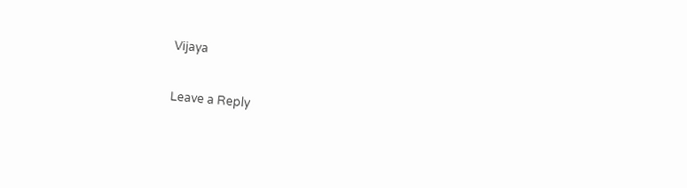Vijaya

Leave a Reply